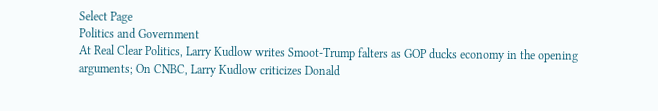Select Page
Politics and Government
At Real Clear Politics, Larry Kudlow writes Smoot-Trump falters as GOP ducks economy in the opening arguments; On CNBC, Larry Kudlow criticizes Donald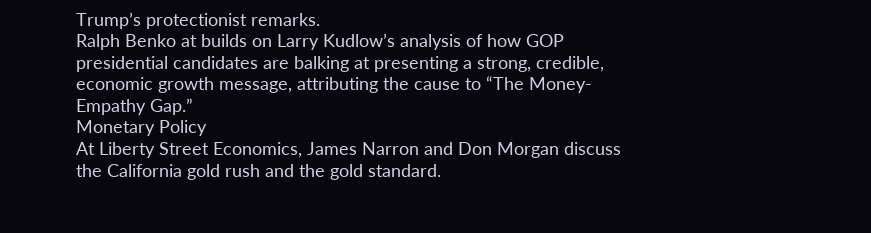Trump’s protectionist remarks.
Ralph Benko at builds on Larry Kudlow’s analysis of how GOP presidential candidates are balking at presenting a strong, credible, economic growth message, attributing the cause to “The Money-Empathy Gap.”
Monetary Policy
At Liberty Street Economics, James Narron and Don Morgan discuss the California gold rush and the gold standard.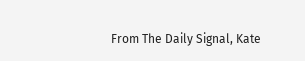From The Daily Signal, Kate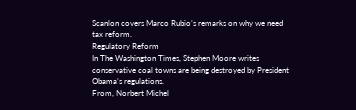Scanlon covers Marco Rubio’s remarks on why we need tax reform.
Regulatory Reform
In The Washington Times, Stephen Moore writes conservative coal towns are being destroyed by President Obama’s regulations.
From, Norbert Michel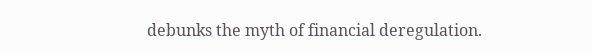debunks the myth of financial deregulation.